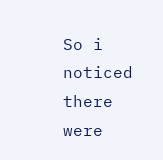So i noticed there were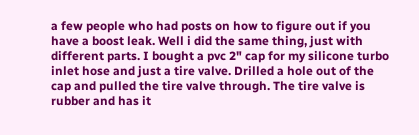a few people who had posts on how to figure out if you have a boost leak. Well i did the same thing, just with different parts. I bought a pvc 2" cap for my silicone turbo inlet hose and just a tire valve. Drilled a hole out of the cap and pulled the tire valve through. The tire valve is rubber and has it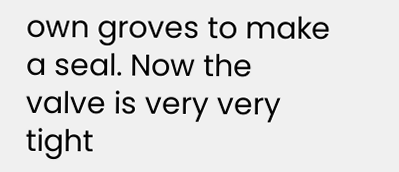own groves to make a seal. Now the valve is very very tight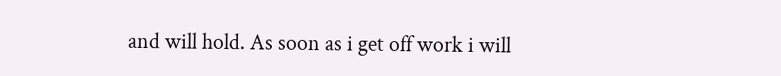and will hold. As soon as i get off work i will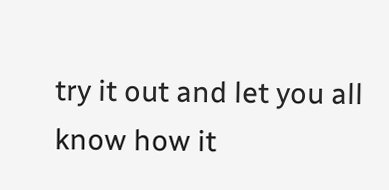try it out and let you all know how it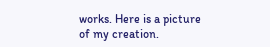works. Here is a picture of my creation.